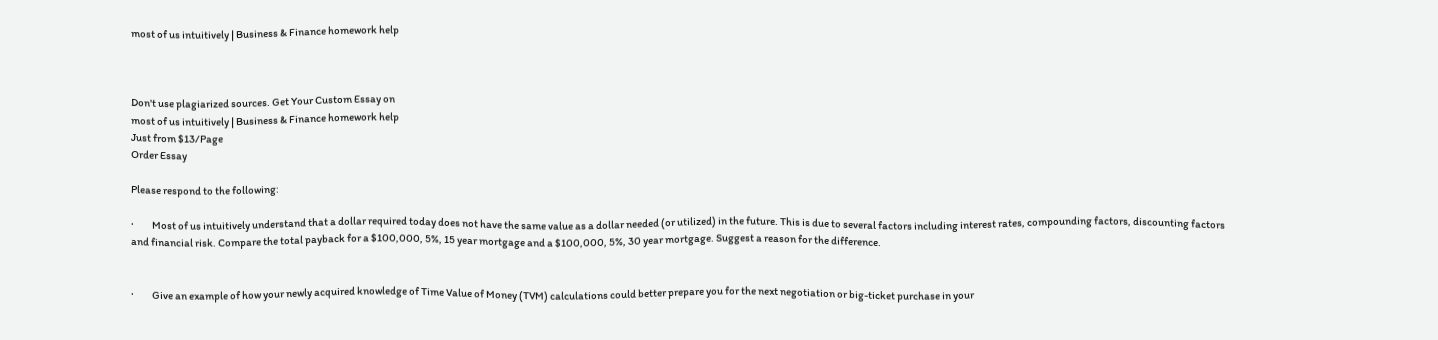most of us intuitively | Business & Finance homework help



Don't use plagiarized sources. Get Your Custom Essay on
most of us intuitively | Business & Finance homework help
Just from $13/Page
Order Essay

Please respond to the following:

·         Most of us intuitively understand that a dollar required today does not have the same value as a dollar needed (or utilized) in the future. This is due to several factors including interest rates, compounding factors, discounting factors and financial risk. Compare the total payback for a $100,000, 5%, 15 year mortgage and a $100,000, 5%, 30 year mortgage. Suggest a reason for the difference.


·         Give an example of how your newly acquired knowledge of Time Value of Money (TVM) calculations could better prepare you for the next negotiation or big-ticket purchase in your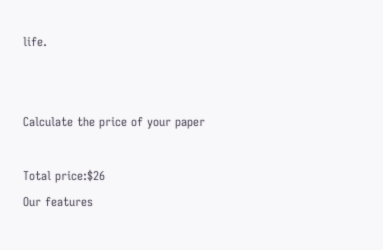life.


Calculate the price of your paper

Total price:$26
Our features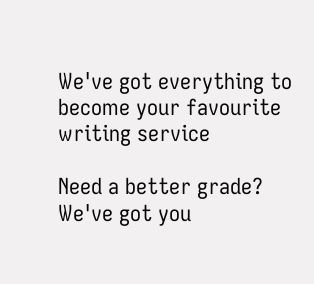We've got everything to become your favourite writing service

Need a better grade?
We've got you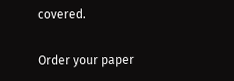covered.

Order your paper